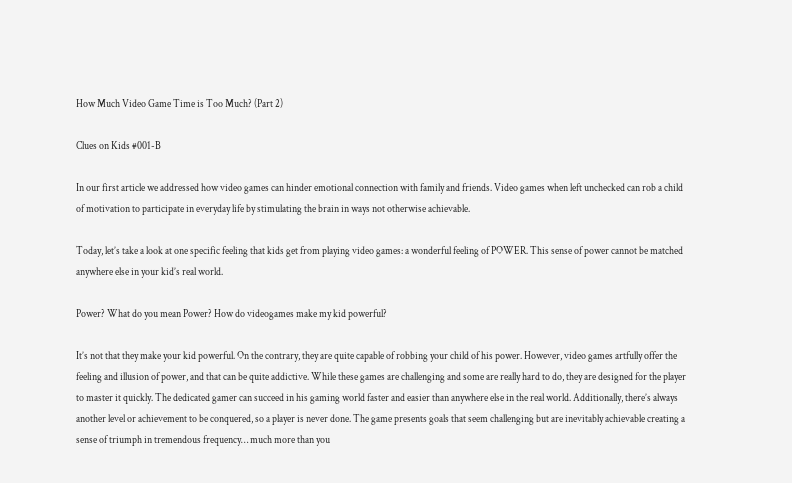How Much Video Game Time is Too Much? (Part 2)

Clues on Kids #001-B

In our first article we addressed how video games can hinder emotional connection with family and friends. Video games when left unchecked can rob a child of motivation to participate in everyday life by stimulating the brain in ways not otherwise achievable.

Today, let’s take a look at one specific feeling that kids get from playing video games: a wonderful feeling of POWER. This sense of power cannot be matched anywhere else in your kid’s real world.

Power? What do you mean Power? How do videogames make my kid powerful?

It’s not that they make your kid powerful. On the contrary, they are quite capable of robbing your child of his power. However, video games artfully offer the feeling and illusion of power, and that can be quite addictive. While these games are challenging and some are really hard to do, they are designed for the player to master it quickly. The dedicated gamer can succeed in his gaming world faster and easier than anywhere else in the real world. Additionally, there’s always another level or achievement to be conquered, so a player is never done. The game presents goals that seem challenging but are inevitably achievable creating a sense of triumph in tremendous frequency… much more than you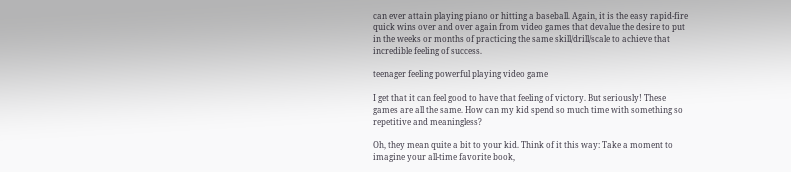can ever attain playing piano or hitting a baseball. Again, it is the easy rapid-fire quick wins over and over again from video games that devalue the desire to put in the weeks or months of practicing the same skill/drill/scale to achieve that incredible feeling of success.

teenager feeling powerful playing video game

I get that it can feel good to have that feeling of victory. But seriously! These games are all the same. How can my kid spend so much time with something so repetitive and meaningless?

Oh, they mean quite a bit to your kid. Think of it this way: Take a moment to imagine your all-time favorite book,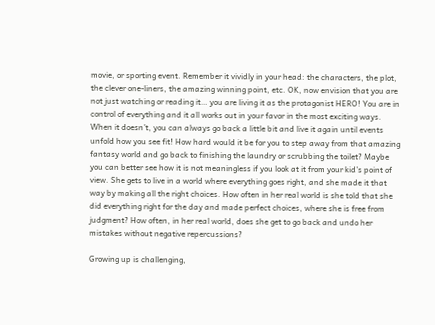movie, or sporting event. Remember it vividly in your head: the characters, the plot, the clever one-liners, the amazing winning point, etc. OK, now envision that you are not just watching or reading it… you are living it as the protagonist HERO! You are in control of everything and it all works out in your favor in the most exciting ways. When it doesn’t, you can always go back a little bit and live it again until events unfold how you see fit! How hard would it be for you to step away from that amazing fantasy world and go back to finishing the laundry or scrubbing the toilet? Maybe you can better see how it is not meaningless if you look at it from your kid’s point of view. She gets to live in a world where everything goes right, and she made it that way by making all the right choices. How often in her real world is she told that she did everything right for the day and made perfect choices, where she is free from judgment? How often, in her real world, does she get to go back and undo her mistakes without negative repercussions?

Growing up is challenging,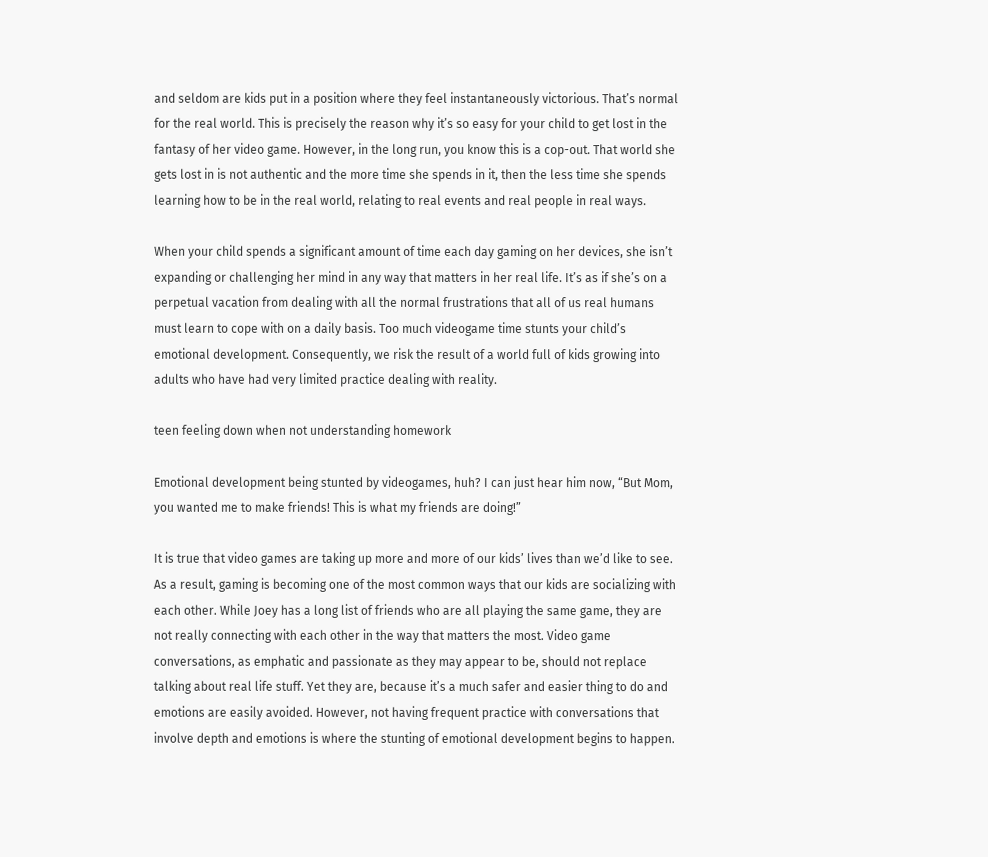and seldom are kids put in a position where they feel instantaneously victorious. That’s normal for the real world. This is precisely the reason why it’s so easy for your child to get lost in the fantasy of her video game. However, in the long run, you know this is a cop-out. That world she gets lost in is not authentic and the more time she spends in it, then the less time she spends learning how to be in the real world, relating to real events and real people in real ways.

When your child spends a significant amount of time each day gaming on her devices, she isn’t expanding or challenging her mind in any way that matters in her real life. It’s as if she’s on a perpetual vacation from dealing with all the normal frustrations that all of us real humans must learn to cope with on a daily basis. Too much videogame time stunts your child’s emotional development. Consequently, we risk the result of a world full of kids growing into adults who have had very limited practice dealing with reality.

teen feeling down when not understanding homework

Emotional development being stunted by videogames, huh? I can just hear him now, “But Mom, you wanted me to make friends! This is what my friends are doing!”

It is true that video games are taking up more and more of our kids’ lives than we’d like to see. As a result, gaming is becoming one of the most common ways that our kids are socializing with each other. While Joey has a long list of friends who are all playing the same game, they are not really connecting with each other in the way that matters the most. Video game conversations, as emphatic and passionate as they may appear to be, should not replace talking about real life stuff. Yet they are, because it’s a much safer and easier thing to do and emotions are easily avoided. However, not having frequent practice with conversations that involve depth and emotions is where the stunting of emotional development begins to happen.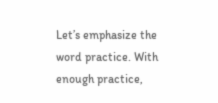Let’s emphasize the word practice. With enough practice,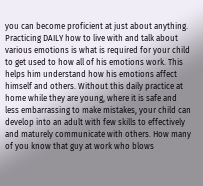you can become proficient at just about anything. Practicing DAILY how to live with and talk about various emotions is what is required for your child to get used to how all of his emotions work. This helps him understand how his emotions affect himself and others. Without this daily practice at home while they are young, where it is safe and less embarrassing to make mistakes, your child can develop into an adult with few skills to effectively and maturely communicate with others. How many of you know that guy at work who blows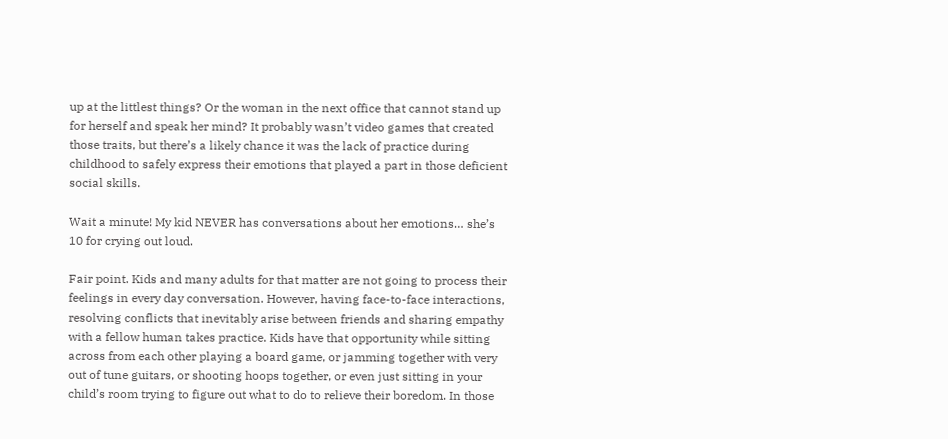up at the littlest things? Or the woman in the next office that cannot stand up for herself and speak her mind? It probably wasn’t video games that created those traits, but there’s a likely chance it was the lack of practice during childhood to safely express their emotions that played a part in those deficient social skills.

Wait a minute! My kid NEVER has conversations about her emotions… she’s 10 for crying out loud.

Fair point. Kids and many adults for that matter are not going to process their feelings in every day conversation. However, having face-to-face interactions, resolving conflicts that inevitably arise between friends and sharing empathy with a fellow human takes practice. Kids have that opportunity while sitting across from each other playing a board game, or jamming together with very out of tune guitars, or shooting hoops together, or even just sitting in your child’s room trying to figure out what to do to relieve their boredom. In those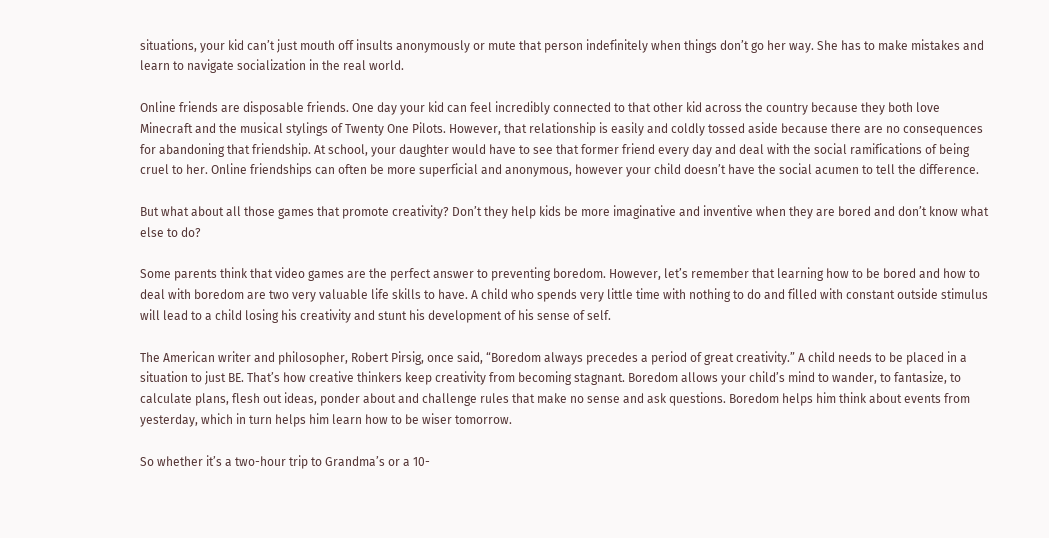situations, your kid can’t just mouth off insults anonymously or mute that person indefinitely when things don’t go her way. She has to make mistakes and learn to navigate socialization in the real world.

Online friends are disposable friends. One day your kid can feel incredibly connected to that other kid across the country because they both love Minecraft and the musical stylings of Twenty One Pilots. However, that relationship is easily and coldly tossed aside because there are no consequences for abandoning that friendship. At school, your daughter would have to see that former friend every day and deal with the social ramifications of being cruel to her. Online friendships can often be more superficial and anonymous, however your child doesn’t have the social acumen to tell the difference.

But what about all those games that promote creativity? Don’t they help kids be more imaginative and inventive when they are bored and don’t know what else to do?

Some parents think that video games are the perfect answer to preventing boredom. However, let’s remember that learning how to be bored and how to deal with boredom are two very valuable life skills to have. A child who spends very little time with nothing to do and filled with constant outside stimulus will lead to a child losing his creativity and stunt his development of his sense of self.

The American writer and philosopher, Robert Pirsig, once said, “Boredom always precedes a period of great creativity.” A child needs to be placed in a situation to just BE. That’s how creative thinkers keep creativity from becoming stagnant. Boredom allows your child’s mind to wander, to fantasize, to calculate plans, flesh out ideas, ponder about and challenge rules that make no sense and ask questions. Boredom helps him think about events from yesterday, which in turn helps him learn how to be wiser tomorrow.

So whether it’s a two-hour trip to Grandma’s or a 10-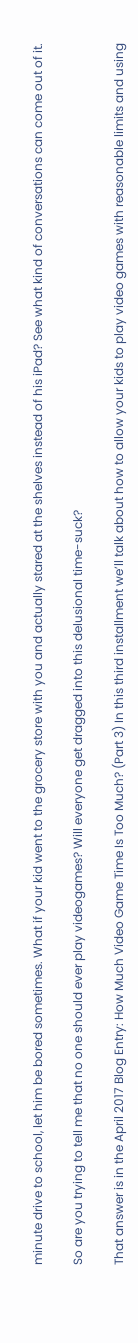minute drive to school, let him be bored sometimes. What if your kid went to the grocery store with you and actually stared at the shelves instead of his iPad? See what kind of conversations can come out of it.

So are you trying to tell me that no one should ever play videogames? Will everyone get dragged into this delusional time-suck?

That answer is in the April 2017 Blog Entry: How Much Video Game Time Is Too Much? (Part 3) In this third installment we’ll talk about how to allow your kids to play video games with reasonable limits and using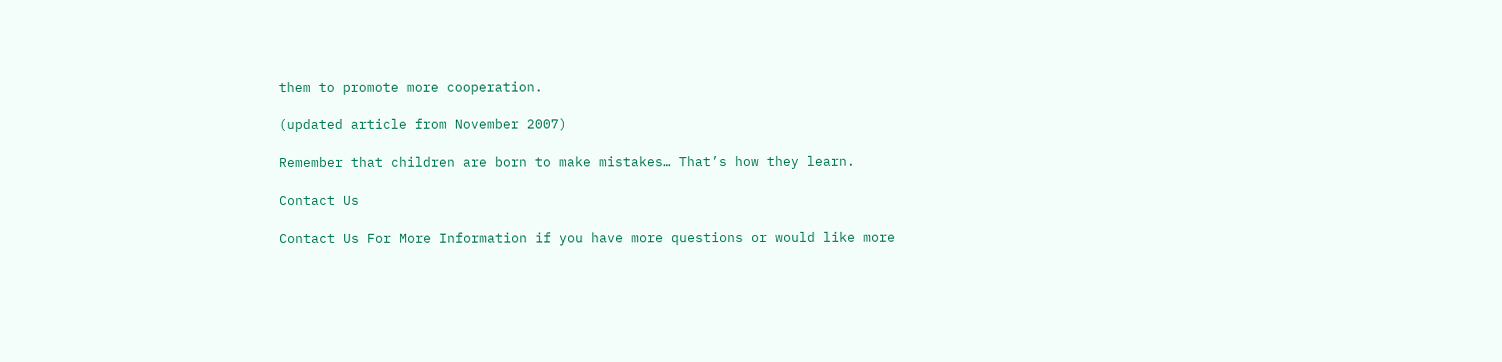them to promote more cooperation.

(updated article from November 2007)

Remember that children are born to make mistakes… That’s how they learn.

Contact Us

Contact Us For More Information if you have more questions or would like more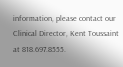information, please contact our Clinical Director, Kent Toussaint at 818.697.8555.